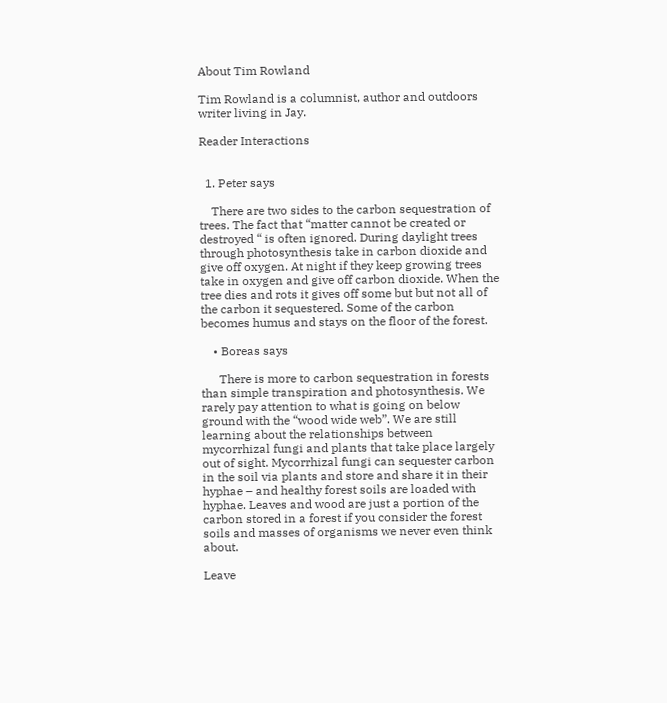About Tim Rowland

Tim Rowland is a columnist, author and outdoors writer living in Jay.

Reader Interactions


  1. Peter says

    There are two sides to the carbon sequestration of trees. The fact that “matter cannot be created or destroyed “ is often ignored. During daylight trees through photosynthesis take in carbon dioxide and give off oxygen. At night if they keep growing trees take in oxygen and give off carbon dioxide. When the tree dies and rots it gives off some but but not all of the carbon it sequestered. Some of the carbon becomes humus and stays on the floor of the forest.

    • Boreas says

      There is more to carbon sequestration in forests than simple transpiration and photosynthesis. We rarely pay attention to what is going on below ground with the “wood wide web”. We are still learning about the relationships between mycorrhizal fungi and plants that take place largely out of sight. Mycorrhizal fungi can sequester carbon in the soil via plants and store and share it in their hyphae – and healthy forest soils are loaded with hyphae. Leaves and wood are just a portion of the carbon stored in a forest if you consider the forest soils and masses of organisms we never even think about.

Leave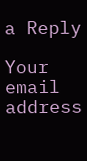a Reply

Your email address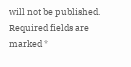will not be published. Required fields are marked *